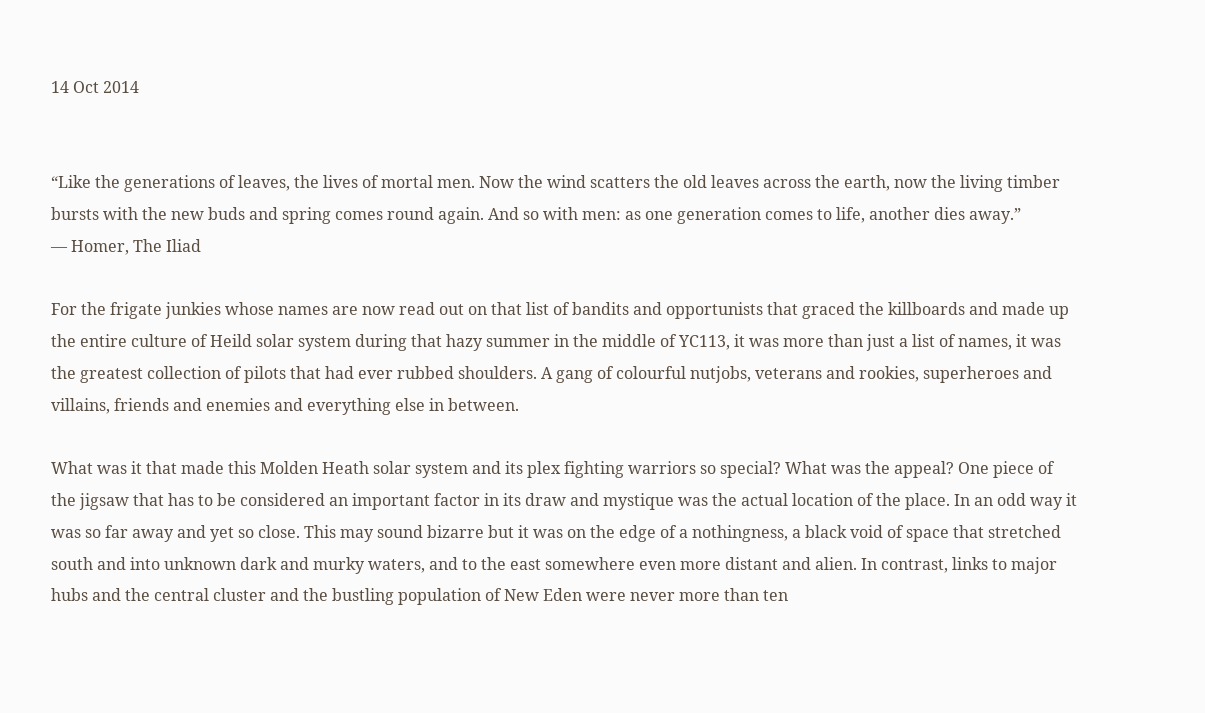14 Oct 2014


“Like the generations of leaves, the lives of mortal men. Now the wind scatters the old leaves across the earth, now the living timber bursts with the new buds and spring comes round again. And so with men: as one generation comes to life, another dies away.”
― Homer, The Iliad

For the frigate junkies whose names are now read out on that list of bandits and opportunists that graced the killboards and made up the entire culture of Heild solar system during that hazy summer in the middle of YC113, it was more than just a list of names, it was the greatest collection of pilots that had ever rubbed shoulders. A gang of colourful nutjobs, veterans and rookies, superheroes and villains, friends and enemies and everything else in between.

What was it that made this Molden Heath solar system and its plex fighting warriors so special? What was the appeal? One piece of the jigsaw that has to be considered an important factor in its draw and mystique was the actual location of the place. In an odd way it was so far away and yet so close. This may sound bizarre but it was on the edge of a nothingness, a black void of space that stretched south and into unknown dark and murky waters, and to the east somewhere even more distant and alien. In contrast, links to major hubs and the central cluster and the bustling population of New Eden were never more than ten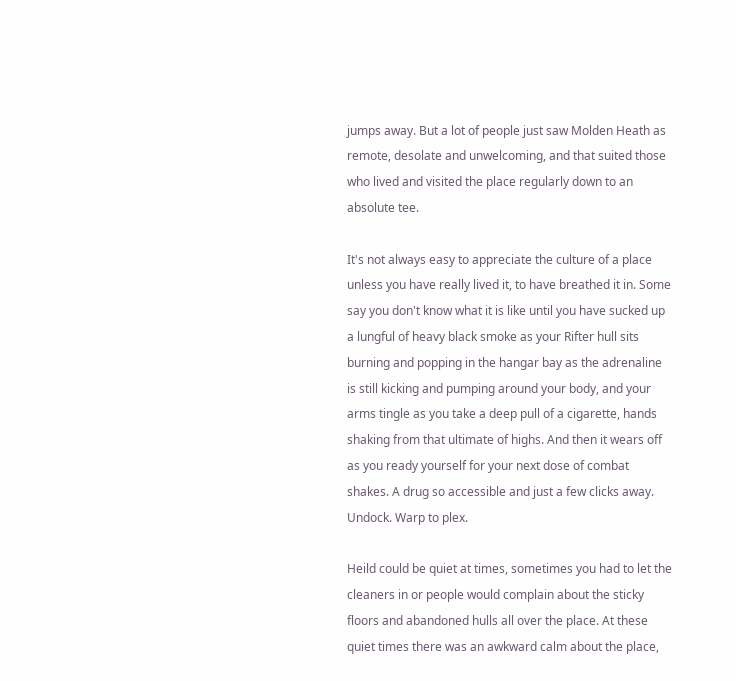jumps away. But a lot of people just saw Molden Heath as remote, desolate and unwelcoming, and that suited those who lived and visited the place regularly down to an absolute tee.

It's not always easy to appreciate the culture of a place unless you have really lived it, to have breathed it in. Some say you don't know what it is like until you have sucked up a lungful of heavy black smoke as your Rifter hull sits burning and popping in the hangar bay as the adrenaline is still kicking and pumping around your body, and your arms tingle as you take a deep pull of a cigarette, hands shaking from that ultimate of highs. And then it wears off as you ready yourself for your next dose of combat shakes. A drug so accessible and just a few clicks away. Undock. Warp to plex.

Heild could be quiet at times, sometimes you had to let the cleaners in or people would complain about the sticky floors and abandoned hulls all over the place. At these quiet times there was an awkward calm about the place,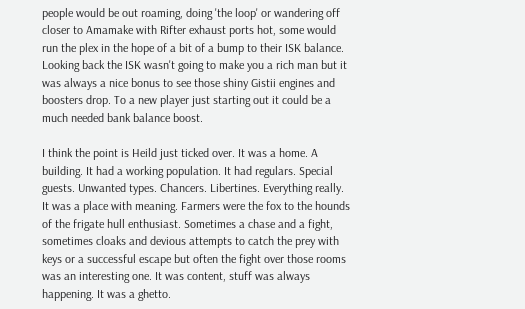people would be out roaming, doing 'the loop' or wandering off closer to Amamake with Rifter exhaust ports hot, some would run the plex in the hope of a bit of a bump to their ISK balance. Looking back the ISK wasn't going to make you a rich man but it was always a nice bonus to see those shiny Gistii engines and boosters drop. To a new player just starting out it could be a much needed bank balance boost.

I think the point is Heild just ticked over. It was a home. A building. It had a working population. It had regulars. Special guests. Unwanted types. Chancers. Libertines. Everything really. It was a place with meaning. Farmers were the fox to the hounds of the frigate hull enthusiast. Sometimes a chase and a fight, sometimes cloaks and devious attempts to catch the prey with keys or a successful escape but often the fight over those rooms was an interesting one. It was content, stuff was always happening. It was a ghetto.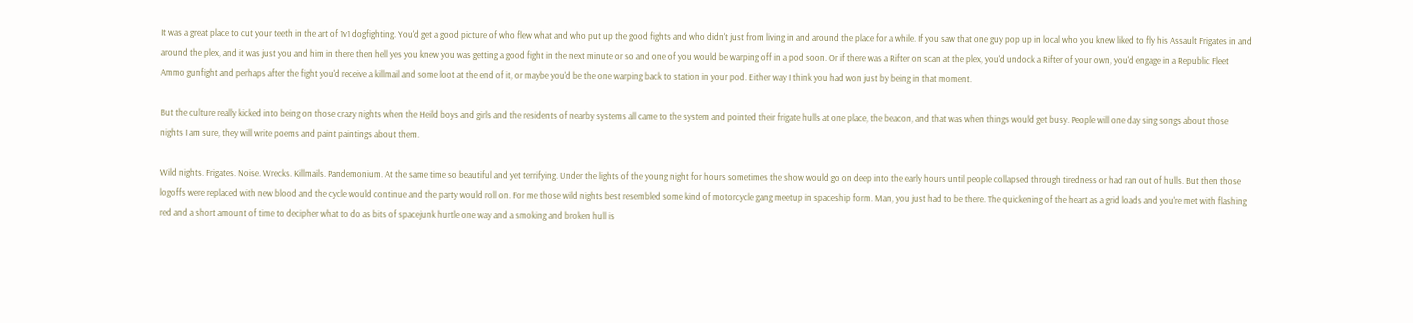It was a great place to cut your teeth in the art of 1v1 dogfighting. You'd get a good picture of who flew what and who put up the good fights and who didn't just from living in and around the place for a while. If you saw that one guy pop up in local who you knew liked to fly his Assault Frigates in and around the plex, and it was just you and him in there then hell yes you knew you was getting a good fight in the next minute or so and one of you would be warping off in a pod soon. Or if there was a Rifter on scan at the plex, you'd undock a Rifter of your own, you'd engage in a Republic Fleet Ammo gunfight and perhaps after the fight you'd receive a killmail and some loot at the end of it, or maybe you'd be the one warping back to station in your pod. Either way I think you had won just by being in that moment.

But the culture really kicked into being on those crazy nights when the Heild boys and girls and the residents of nearby systems all came to the system and pointed their frigate hulls at one place, the beacon, and that was when things would get busy. People will one day sing songs about those nights I am sure, they will write poems and paint paintings about them.

Wild nights. Frigates. Noise. Wrecks. Killmails. Pandemonium. At the same time so beautiful and yet terrifying. Under the lights of the young night for hours sometimes the show would go on deep into the early hours until people collapsed through tiredness or had ran out of hulls. But then those logoffs were replaced with new blood and the cycle would continue and the party would roll on. For me those wild nights best resembled some kind of motorcycle gang meetup in spaceship form. Man, you just had to be there. The quickening of the heart as a grid loads and you're met with flashing red and a short amount of time to decipher what to do as bits of spacejunk hurtle one way and a smoking and broken hull is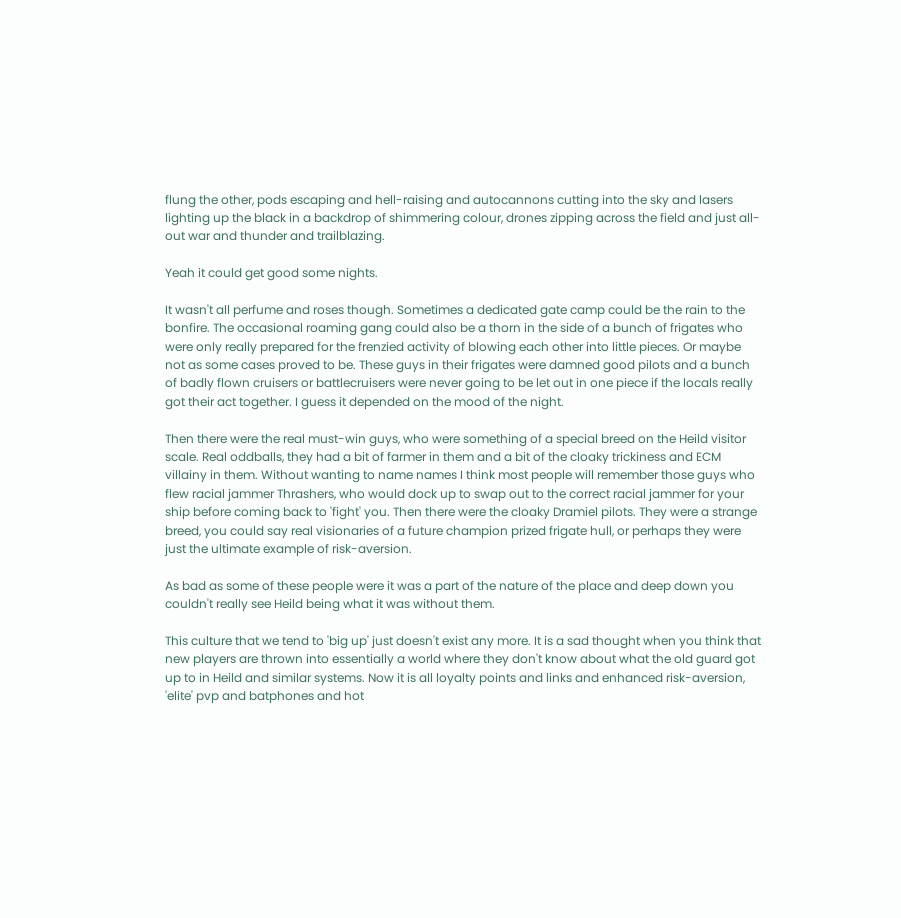flung the other, pods escaping and hell-raising and autocannons cutting into the sky and lasers lighting up the black in a backdrop of shimmering colour, drones zipping across the field and just all-out war and thunder and trailblazing.

Yeah it could get good some nights.

It wasn't all perfume and roses though. Sometimes a dedicated gate camp could be the rain to the bonfire. The occasional roaming gang could also be a thorn in the side of a bunch of frigates who were only really prepared for the frenzied activity of blowing each other into little pieces. Or maybe not as some cases proved to be. These guys in their frigates were damned good pilots and a bunch of badly flown cruisers or battlecruisers were never going to be let out in one piece if the locals really got their act together. I guess it depended on the mood of the night.

Then there were the real must-win guys, who were something of a special breed on the Heild visitor scale. Real oddballs, they had a bit of farmer in them and a bit of the cloaky trickiness and ECM villainy in them. Without wanting to name names I think most people will remember those guys who flew racial jammer Thrashers, who would dock up to swap out to the correct racial jammer for your ship before coming back to 'fight' you. Then there were the cloaky Dramiel pilots. They were a strange breed, you could say real visionaries of a future champion prized frigate hull, or perhaps they were just the ultimate example of risk-aversion.

As bad as some of these people were it was a part of the nature of the place and deep down you couldn't really see Heild being what it was without them.

This culture that we tend to 'big up' just doesn't exist any more. It is a sad thought when you think that new players are thrown into essentially a world where they don't know about what the old guard got up to in Heild and similar systems. Now it is all loyalty points and links and enhanced risk-aversion, 'elite' pvp and batphones and hot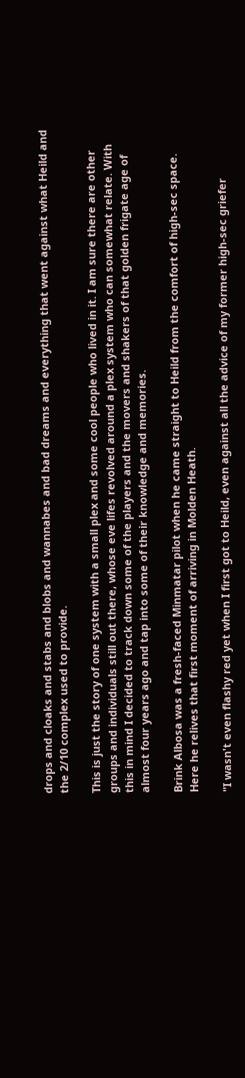drops and cloaks and stabs and blobs and wannabes and bad dreams and everything that went against what Heild and the 2/10 complex used to provide.

This is just the story of one system with a small plex and some cool people who lived in it. I am sure there are other groups and individuals still out there, whose eve lifes revolved around a plex system who can somewhat relate. With this in mind I decided to track down some of the players and the movers and shakers of that golden frigate age of almost four years ago and tap into some of their knowledge and memories.

Brink Albosa was a fresh-faced Minmatar pilot when he came straight to Heild from the comfort of high-sec space. Here he relives that first moment of arriving in Molden Heath.

"I wasn't even flashy red yet when I first got to Heild, even against all the advice of my former high-sec griefer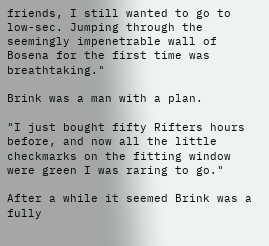friends, I still wanted to go to low-sec. Jumping through the seemingly impenetrable wall of Bosena for the first time was breathtaking."

Brink was a man with a plan.

"I just bought fifty Rifters hours before, and now all the little checkmarks on the fitting window were green I was raring to go."

After a while it seemed Brink was a fully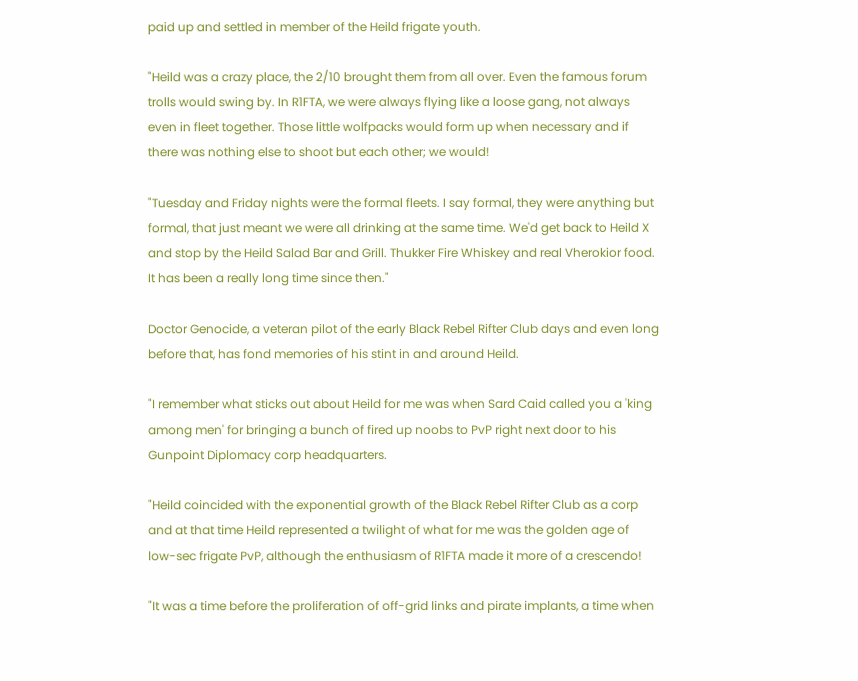paid up and settled in member of the Heild frigate youth.

"Heild was a crazy place, the 2/10 brought them from all over. Even the famous forum trolls would swing by. In R1FTA, we were always flying like a loose gang, not always even in fleet together. Those little wolfpacks would form up when necessary and if there was nothing else to shoot but each other; we would!

"Tuesday and Friday nights were the formal fleets. I say formal, they were anything but formal, that just meant we were all drinking at the same time. We'd get back to Heild X and stop by the Heild Salad Bar and Grill. Thukker Fire Whiskey and real Vherokior food. It has been a really long time since then."

Doctor Genocide, a veteran pilot of the early Black Rebel Rifter Club days and even long before that, has fond memories of his stint in and around Heild.

"I remember what sticks out about Heild for me was when Sard Caid called you a 'king among men' for bringing a bunch of fired up noobs to PvP right next door to his Gunpoint Diplomacy corp headquarters.

"Heild coincided with the exponential growth of the Black Rebel Rifter Club as a corp and at that time Heild represented a twilight of what for me was the golden age of low-sec frigate PvP, although the enthusiasm of R1FTA made it more of a crescendo!

"It was a time before the proliferation of off-grid links and pirate implants, a time when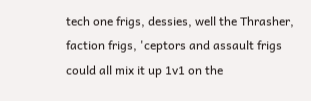tech one frigs, dessies, well the Thrasher, faction frigs, 'ceptors and assault frigs could all mix it up 1v1 on the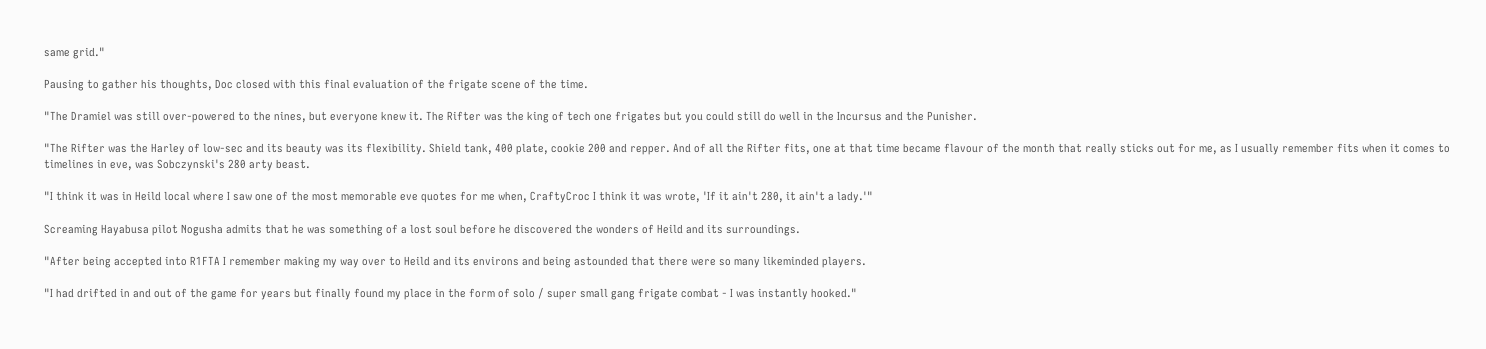same grid."

Pausing to gather his thoughts, Doc closed with this final evaluation of the frigate scene of the time.

"The Dramiel was still over-powered to the nines, but everyone knew it. The Rifter was the king of tech one frigates but you could still do well in the Incursus and the Punisher.

"The Rifter was the Harley of low-sec and its beauty was its flexibility. Shield tank, 400 plate, cookie 200 and repper. And of all the Rifter fits, one at that time became flavour of the month that really sticks out for me, as I usually remember fits when it comes to timelines in eve, was Sobczynski's 280 arty beast.

"I think it was in Heild local where I saw one of the most memorable eve quotes for me when, CraftyCroc I think it was wrote, 'If it ain't 280, it ain't a lady.'"

Screaming Hayabusa pilot Nogusha admits that he was something of a lost soul before he discovered the wonders of Heild and its surroundings.

"After being accepted into R1FTA I remember making my way over to Heild and its environs and being astounded that there were so many likeminded players.

"I had drifted in and out of the game for years but finally found my place in the form of solo / super small gang frigate combat - I was instantly hooked."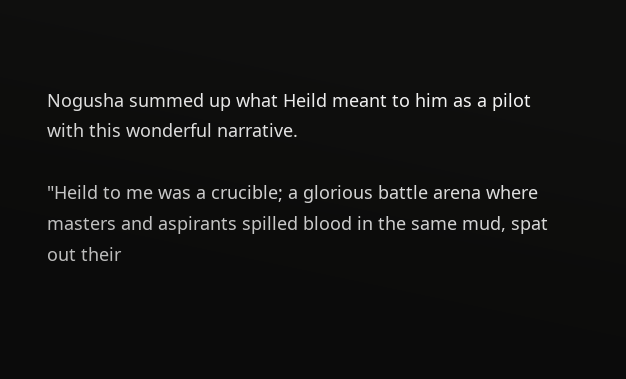Nogusha summed up what Heild meant to him as a pilot with this wonderful narrative.

"Heild to me was a crucible; a glorious battle arena where masters and aspirants spilled blood in the same mud, spat out their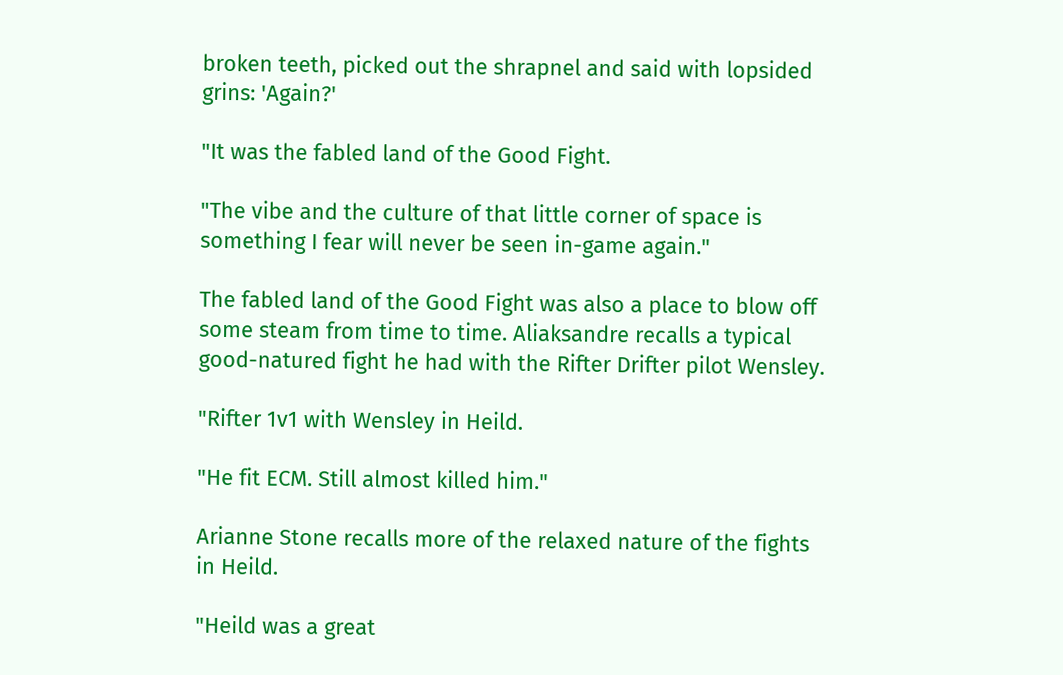broken teeth, picked out the shrapnel and said with lopsided grins: 'Again?'

"It was the fabled land of the Good Fight.

"The vibe and the culture of that little corner of space is something I fear will never be seen in-game again."

The fabled land of the Good Fight was also a place to blow off some steam from time to time. Aliaksandre recalls a typical good-natured fight he had with the Rifter Drifter pilot Wensley.

"Rifter 1v1 with Wensley in Heild.

"He fit ECM. Still almost killed him."

Arianne Stone recalls more of the relaxed nature of the fights in Heild.

"Heild was a great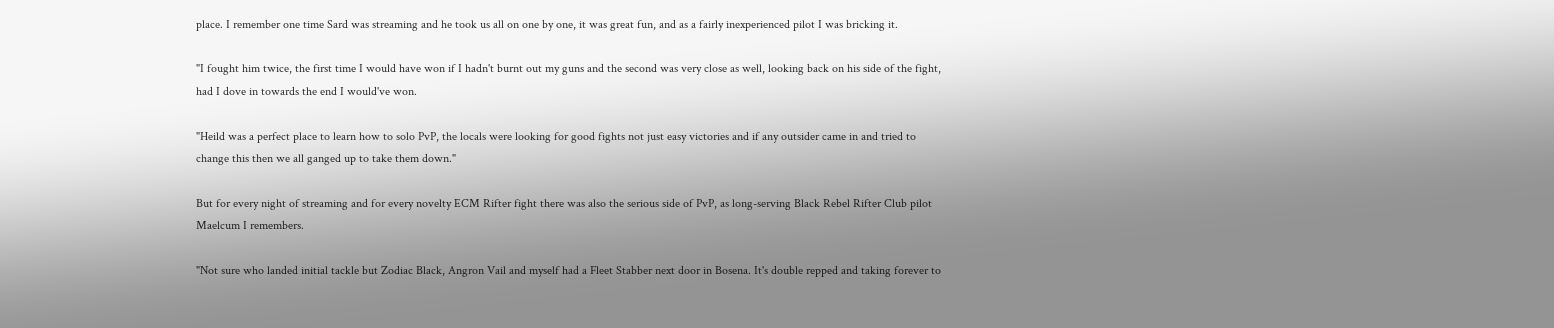place. I remember one time Sard was streaming and he took us all on one by one, it was great fun, and as a fairly inexperienced pilot I was bricking it.

"I fought him twice, the first time I would have won if I hadn't burnt out my guns and the second was very close as well, looking back on his side of the fight, had I dove in towards the end I would've won.

"Heild was a perfect place to learn how to solo PvP, the locals were looking for good fights not just easy victories and if any outsider came in and tried to change this then we all ganged up to take them down."

But for every night of streaming and for every novelty ECM Rifter fight there was also the serious side of PvP, as long-serving Black Rebel Rifter Club pilot Maelcum I remembers.

"Not sure who landed initial tackle but Zodiac Black, Angron Vail and myself had a Fleet Stabber next door in Bosena. It's double repped and taking forever to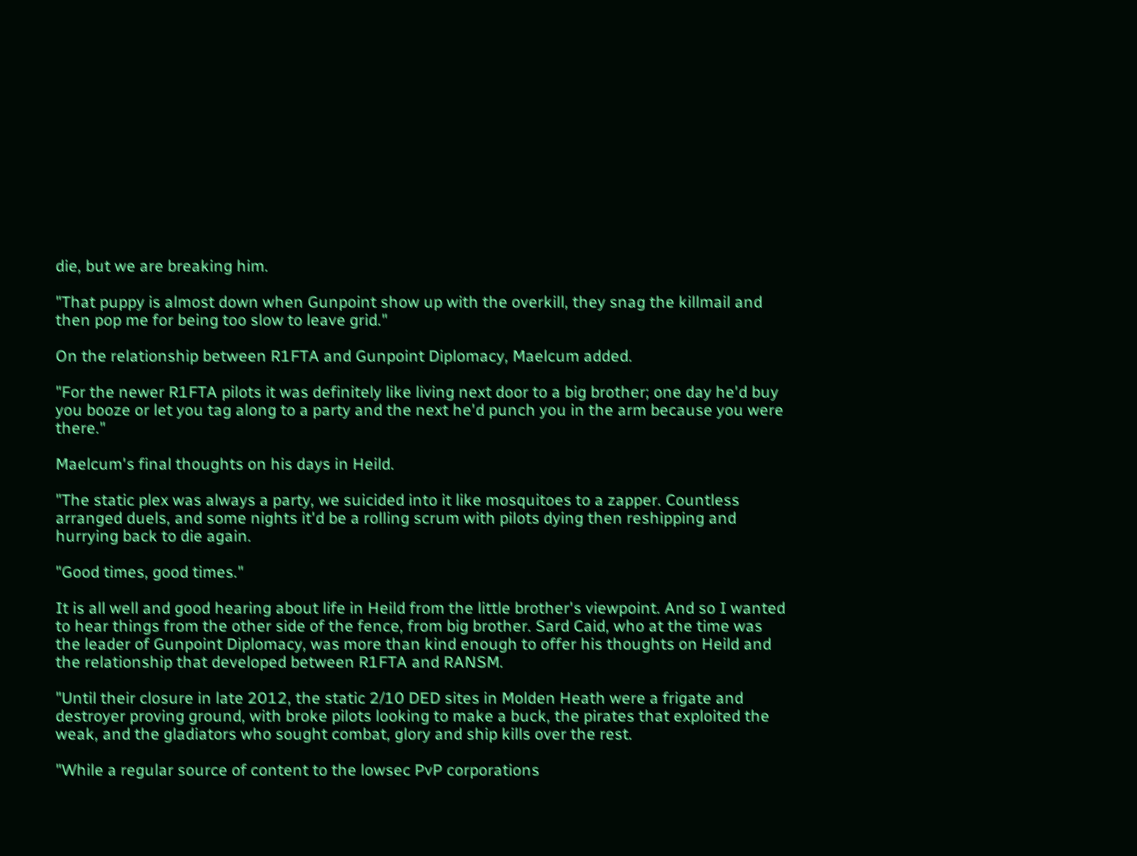die, but we are breaking him.

"That puppy is almost down when Gunpoint show up with the overkill, they snag the killmail and then pop me for being too slow to leave grid."

On the relationship between R1FTA and Gunpoint Diplomacy, Maelcum added.

"For the newer R1FTA pilots it was definitely like living next door to a big brother; one day he'd buy you booze or let you tag along to a party and the next he'd punch you in the arm because you were there."

Maelcum's final thoughts on his days in Heild.

"The static plex was always a party, we suicided into it like mosquitoes to a zapper. Countless arranged duels, and some nights it'd be a rolling scrum with pilots dying then reshipping and hurrying back to die again.

"Good times, good times."

It is all well and good hearing about life in Heild from the little brother's viewpoint. And so I wanted to hear things from the other side of the fence, from big brother. Sard Caid, who at the time was the leader of Gunpoint Diplomacy, was more than kind enough to offer his thoughts on Heild and the relationship that developed between R1FTA and RANSM.

"Until their closure in late 2012, the static 2/10 DED sites in Molden Heath were a frigate and destroyer proving ground, with broke pilots looking to make a buck, the pirates that exploited the weak, and the gladiators who sought combat, glory and ship kills over the rest.

"While a regular source of content to the lowsec PvP corporations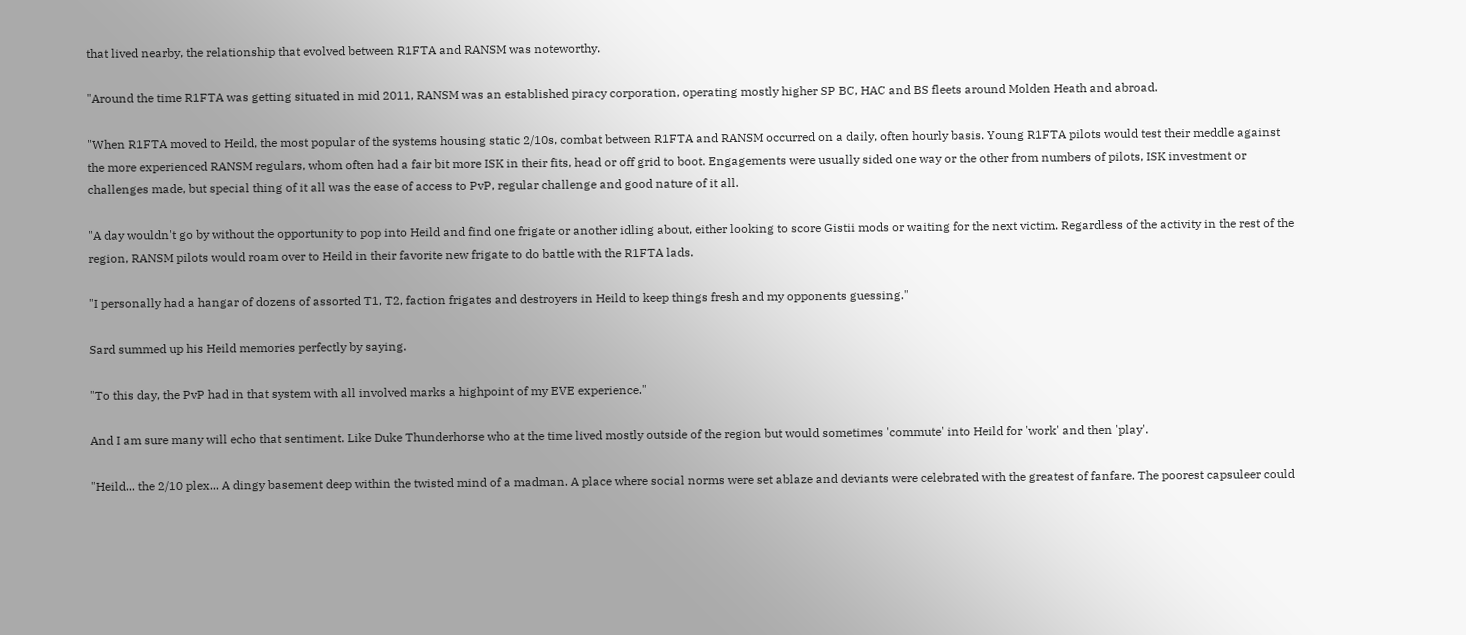that lived nearby, the relationship that evolved between R1FTA and RANSM was noteworthy.

"Around the time R1FTA was getting situated in mid 2011, RANSM was an established piracy corporation, operating mostly higher SP BC, HAC and BS fleets around Molden Heath and abroad.

"When R1FTA moved to Heild, the most popular of the systems housing static 2/10s, combat between R1FTA and RANSM occurred on a daily, often hourly basis. Young R1FTA pilots would test their meddle against the more experienced RANSM regulars, whom often had a fair bit more ISK in their fits, head or off grid to boot. Engagements were usually sided one way or the other from numbers of pilots, ISK investment or challenges made, but special thing of it all was the ease of access to PvP, regular challenge and good nature of it all.

"A day wouldn't go by without the opportunity to pop into Heild and find one frigate or another idling about, either looking to score Gistii mods or waiting for the next victim. Regardless of the activity in the rest of the region, RANSM pilots would roam over to Heild in their favorite new frigate to do battle with the R1FTA lads.

"I personally had a hangar of dozens of assorted T1, T2, faction frigates and destroyers in Heild to keep things fresh and my opponents guessing."

Sard summed up his Heild memories perfectly by saying.

"To this day, the PvP had in that system with all involved marks a highpoint of my EVE experience."

And I am sure many will echo that sentiment. Like Duke Thunderhorse who at the time lived mostly outside of the region but would sometimes 'commute' into Heild for 'work' and then 'play'.

"Heild... the 2/10 plex... A dingy basement deep within the twisted mind of a madman. A place where social norms were set ablaze and deviants were celebrated with the greatest of fanfare. The poorest capsuleer could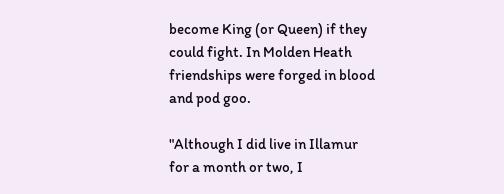become King (or Queen) if they could fight. In Molden Heath friendships were forged in blood and pod goo.

"Although I did live in Illamur for a month or two, I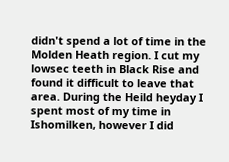didn't spend a lot of time in the Molden Heath region. I cut my lowsec teeth in Black Rise and found it difficult to leave that area. During the Heild heyday I spent most of my time in Ishomilken, however I did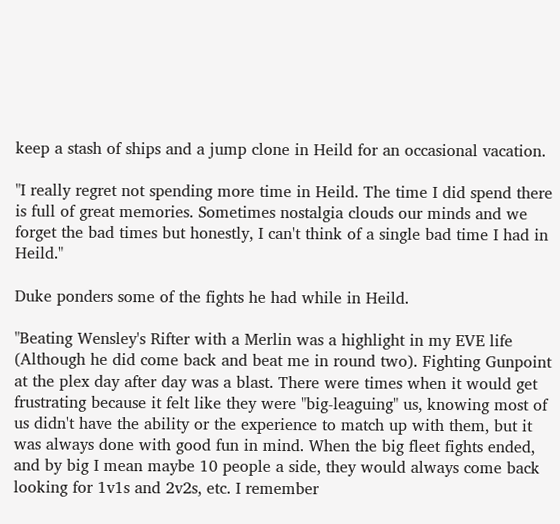keep a stash of ships and a jump clone in Heild for an occasional vacation.

"I really regret not spending more time in Heild. The time I did spend there is full of great memories. Sometimes nostalgia clouds our minds and we forget the bad times but honestly, I can't think of a single bad time I had in Heild."

Duke ponders some of the fights he had while in Heild.

"Beating Wensley's Rifter with a Merlin was a highlight in my EVE life (Although he did come back and beat me in round two). Fighting Gunpoint at the plex day after day was a blast. There were times when it would get frustrating because it felt like they were "big-leaguing" us, knowing most of us didn't have the ability or the experience to match up with them, but it was always done with good fun in mind. When the big fleet fights ended, and by big I mean maybe 10 people a side, they would always come back looking for 1v1s and 2v2s, etc. I remember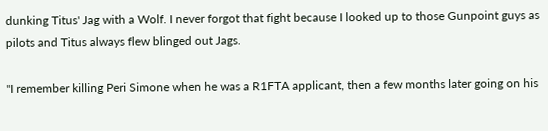dunking Titus' Jag with a Wolf. I never forgot that fight because I looked up to those Gunpoint guys as pilots and Titus always flew blinged out Jags.

"I remember killing Peri Simone when he was a R1FTA applicant, then a few months later going on his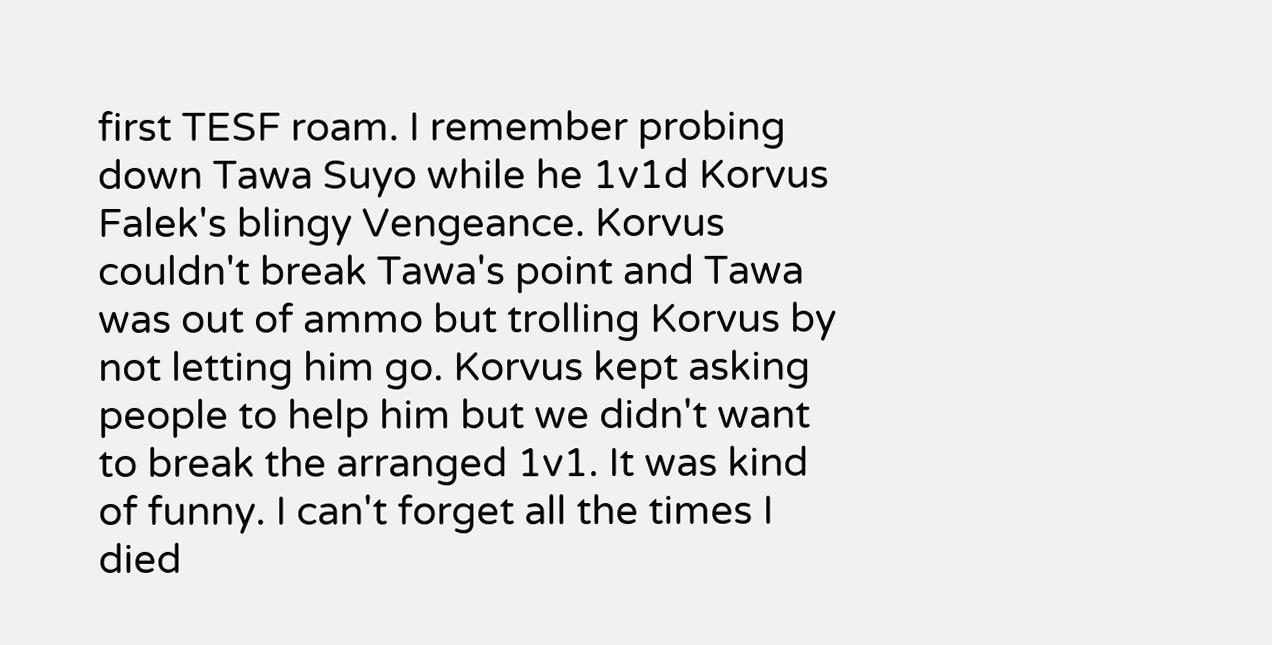first TESF roam. I remember probing down Tawa Suyo while he 1v1d Korvus Falek's blingy Vengeance. Korvus couldn't break Tawa's point and Tawa was out of ammo but trolling Korvus by not letting him go. Korvus kept asking people to help him but we didn't want to break the arranged 1v1. It was kind of funny. I can't forget all the times I died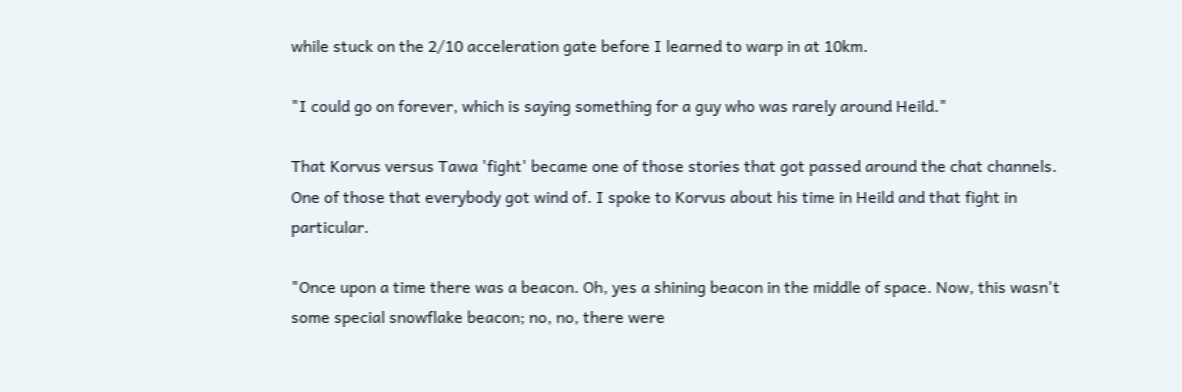while stuck on the 2/10 acceleration gate before I learned to warp in at 10km.

"I could go on forever, which is saying something for a guy who was rarely around Heild."

That Korvus versus Tawa 'fight' became one of those stories that got passed around the chat channels. One of those that everybody got wind of. I spoke to Korvus about his time in Heild and that fight in particular.

"Once upon a time there was a beacon. Oh, yes a shining beacon in the middle of space. Now, this wasn't some special snowflake beacon; no, no, there were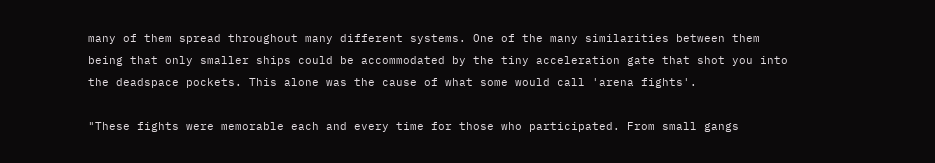many of them spread throughout many different systems. One of the many similarities between them being that only smaller ships could be accommodated by the tiny acceleration gate that shot you into the deadspace pockets. This alone was the cause of what some would call 'arena fights'.

"These fights were memorable each and every time for those who participated. From small gangs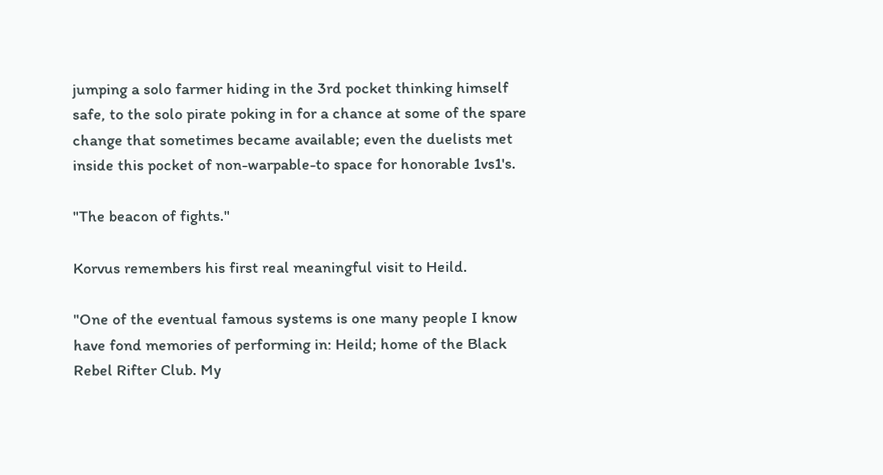jumping a solo farmer hiding in the 3rd pocket thinking himself safe, to the solo pirate poking in for a chance at some of the spare change that sometimes became available; even the duelists met inside this pocket of non-warpable-to space for honorable 1vs1's.

"The beacon of fights."

Korvus remembers his first real meaningful visit to Heild.

"One of the eventual famous systems is one many people I know have fond memories of performing in: Heild; home of the Black Rebel Rifter Club. My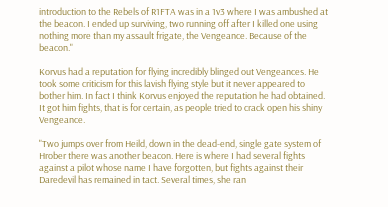introduction to the Rebels of R1FTA was in a 1v3 where I was ambushed at the beacon. I ended up surviving, two running off after I killed one using nothing more than my assault frigate, the Vengeance. Because of the beacon."

Korvus had a reputation for flying incredibly blinged out Vengeances. He took some criticism for this lavish flying style but it never appeared to bother him. In fact I think Korvus enjoyed the reputation he had obtained. It got him fights, that is for certain, as people tried to crack open his shiny Vengeance.

"Two jumps over from Heild, down in the dead-end, single gate system of Hrober there was another beacon. Here is where I had several fights against a pilot whose name I have forgotten, but fights against their Daredevil has remained in tact. Several times, she ran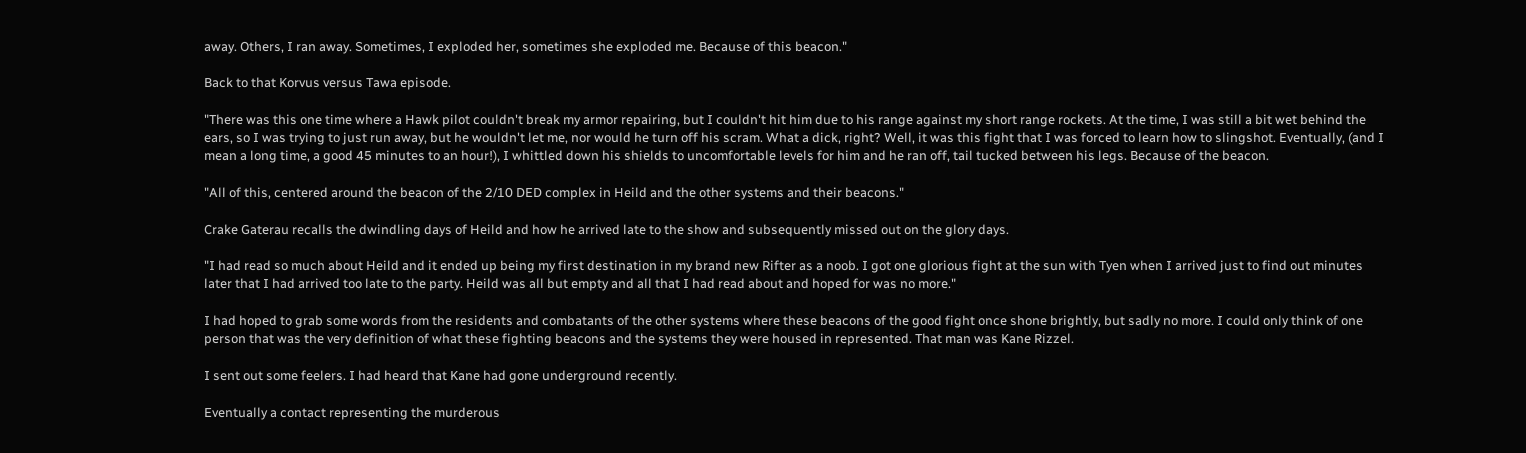away. Others, I ran away. Sometimes, I exploded her, sometimes she exploded me. Because of this beacon."

Back to that Korvus versus Tawa episode.

"There was this one time where a Hawk pilot couldn't break my armor repairing, but I couldn't hit him due to his range against my short range rockets. At the time, I was still a bit wet behind the ears, so I was trying to just run away, but he wouldn't let me, nor would he turn off his scram. What a dick, right? Well, it was this fight that I was forced to learn how to slingshot. Eventually, (and I mean a long time, a good 45 minutes to an hour!), I whittled down his shields to uncomfortable levels for him and he ran off, tail tucked between his legs. Because of the beacon.

"All of this, centered around the beacon of the 2/10 DED complex in Heild and the other systems and their beacons."

Crake Gaterau recalls the dwindling days of Heild and how he arrived late to the show and subsequently missed out on the glory days.

"I had read so much about Heild and it ended up being my first destination in my brand new Rifter as a noob. I got one glorious fight at the sun with Tyen when I arrived just to find out minutes later that I had arrived too late to the party. Heild was all but empty and all that I had read about and hoped for was no more."

I had hoped to grab some words from the residents and combatants of the other systems where these beacons of the good fight once shone brightly, but sadly no more. I could only think of one person that was the very definition of what these fighting beacons and the systems they were housed in represented. That man was Kane Rizzel.

I sent out some feelers. I had heard that Kane had gone underground recently.

Eventually a contact representing the murderous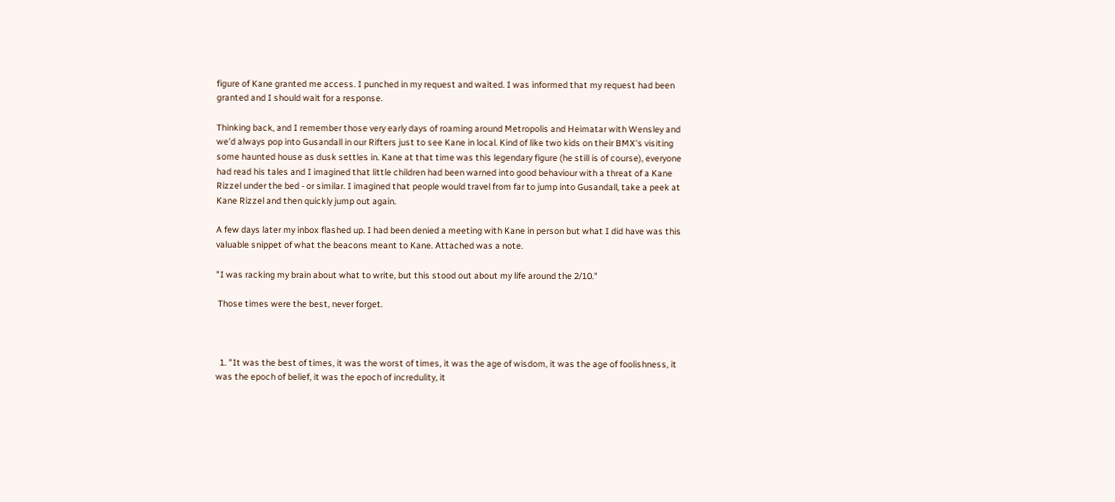figure of Kane granted me access. I punched in my request and waited. I was informed that my request had been granted and I should wait for a response.

Thinking back, and I remember those very early days of roaming around Metropolis and Heimatar with Wensley and we'd always pop into Gusandall in our Rifters just to see Kane in local. Kind of like two kids on their BMX's visiting some haunted house as dusk settles in. Kane at that time was this legendary figure (he still is of course), everyone had read his tales and I imagined that little children had been warned into good behaviour with a threat of a Kane Rizzel under the bed - or similar. I imagined that people would travel from far to jump into Gusandall, take a peek at Kane Rizzel and then quickly jump out again.

A few days later my inbox flashed up. I had been denied a meeting with Kane in person but what I did have was this valuable snippet of what the beacons meant to Kane. Attached was a note.

"I was racking my brain about what to write, but this stood out about my life around the 2/10."

 Those times were the best, never forget.



  1. "It was the best of times, it was the worst of times, it was the age of wisdom, it was the age of foolishness, it was the epoch of belief, it was the epoch of incredulity, it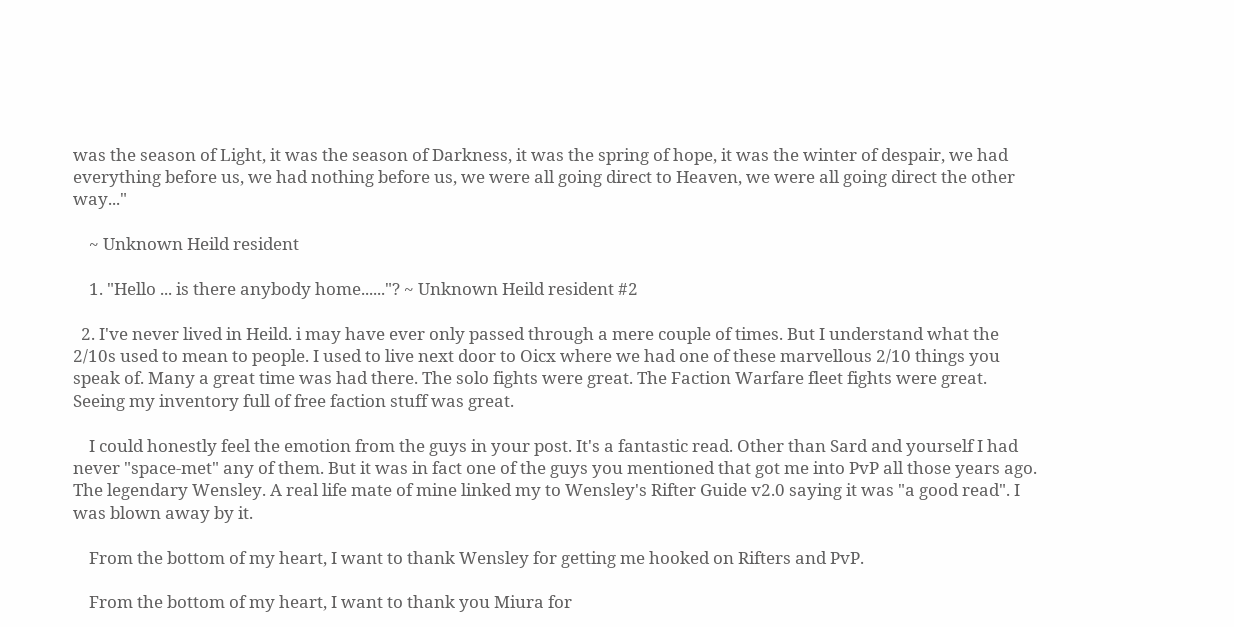was the season of Light, it was the season of Darkness, it was the spring of hope, it was the winter of despair, we had everything before us, we had nothing before us, we were all going direct to Heaven, we were all going direct the other way..."

    ~ Unknown Heild resident

    1. "Hello ... is there anybody home......"? ~ Unknown Heild resident #2

  2. I've never lived in Heild. i may have ever only passed through a mere couple of times. But I understand what the 2/10s used to mean to people. I used to live next door to Oicx where we had one of these marvellous 2/10 things you speak of. Many a great time was had there. The solo fights were great. The Faction Warfare fleet fights were great. Seeing my inventory full of free faction stuff was great.

    I could honestly feel the emotion from the guys in your post. It's a fantastic read. Other than Sard and yourself I had never "space-met" any of them. But it was in fact one of the guys you mentioned that got me into PvP all those years ago. The legendary Wensley. A real life mate of mine linked my to Wensley's Rifter Guide v2.0 saying it was "a good read". I was blown away by it.

    From the bottom of my heart, I want to thank Wensley for getting me hooked on Rifters and PvP.

    From the bottom of my heart, I want to thank you Miura for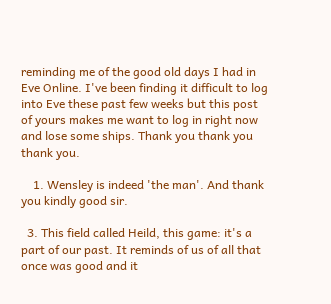reminding me of the good old days I had in Eve Online. I've been finding it difficult to log into Eve these past few weeks but this post of yours makes me want to log in right now and lose some ships. Thank you thank you thank you.

    1. Wensley is indeed 'the man'. And thank you kindly good sir.

  3. This field called Heild, this game: it's a part of our past. It reminds of us of all that once was good and it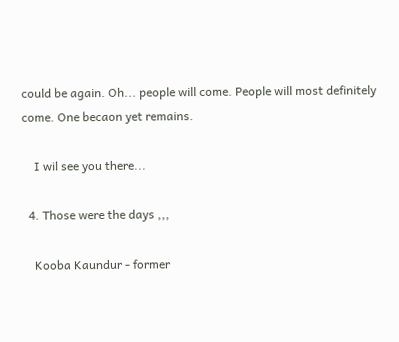could be again. Oh... people will come. People will most definitely come. One becaon yet remains.

    I wil see you there...

  4. Those were the days ,,,

    Kooba Kaundur - former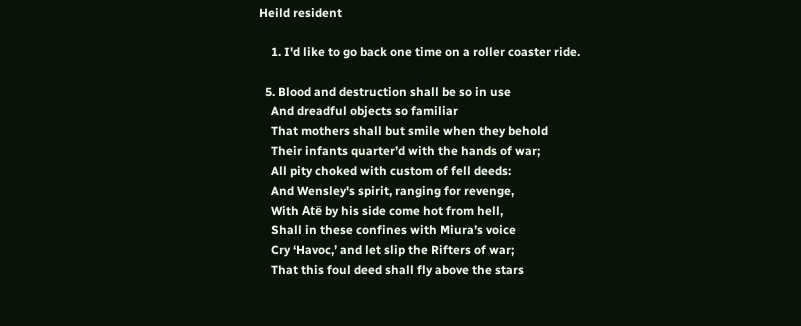Heild resident

    1. I'd like to go back one time on a roller coaster ride.

  5. Blood and destruction shall be so in use
    And dreadful objects so familiar
    That mothers shall but smile when they behold
    Their infants quarter’d with the hands of war;
    All pity choked with custom of fell deeds:
    And Wensley's spirit, ranging for revenge,
    With Atë by his side come hot from hell,
    Shall in these confines with Miura’s voice
    Cry ‘Havoc,’ and let slip the Rifters of war;
    That this foul deed shall fly above the stars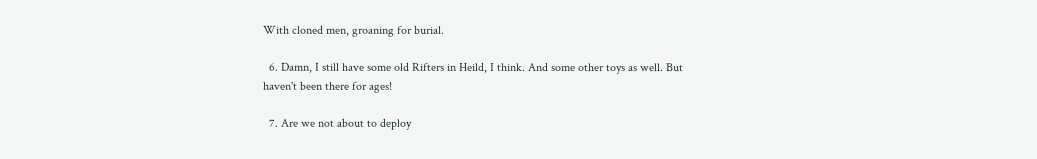With cloned men, groaning for burial.

  6. Damn, I still have some old Rifters in Heild, I think. And some other toys as well. But haven't been there for ages!

  7. Are we not about to deploy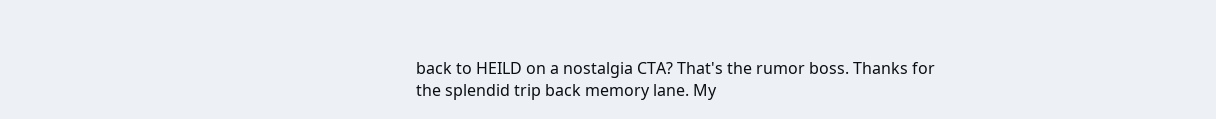back to HEILD on a nostalgia CTA? That's the rumor boss. Thanks for the splendid trip back memory lane. My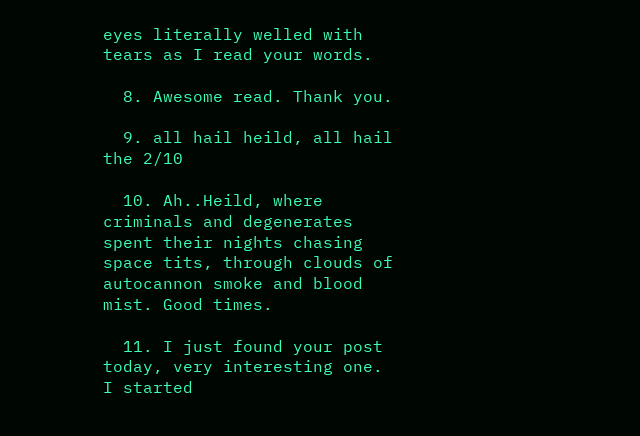eyes literally welled with tears as I read your words.

  8. Awesome read. Thank you.

  9. all hail heild, all hail the 2/10

  10. Ah..Heild, where criminals and degenerates spent their nights chasing space tits, through clouds of autocannon smoke and blood mist. Good times.

  11. I just found your post today, very interesting one. I started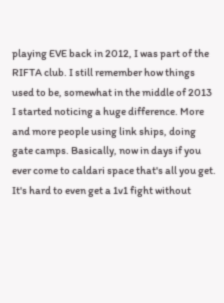playing EVE back in 2012, I was part of the RIFTA club. I still remember how things used to be, somewhat in the middle of 2013 I started noticing a huge difference. More and more people using link ships, doing gate camps. Basically, now in days if you ever come to caldari space that's all you get. It's hard to even get a 1v1 fight without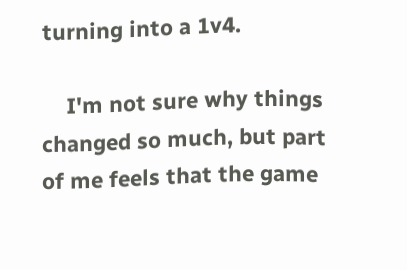turning into a 1v4.

    I'm not sure why things changed so much, but part of me feels that the game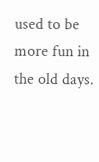used to be more fun in the old days.